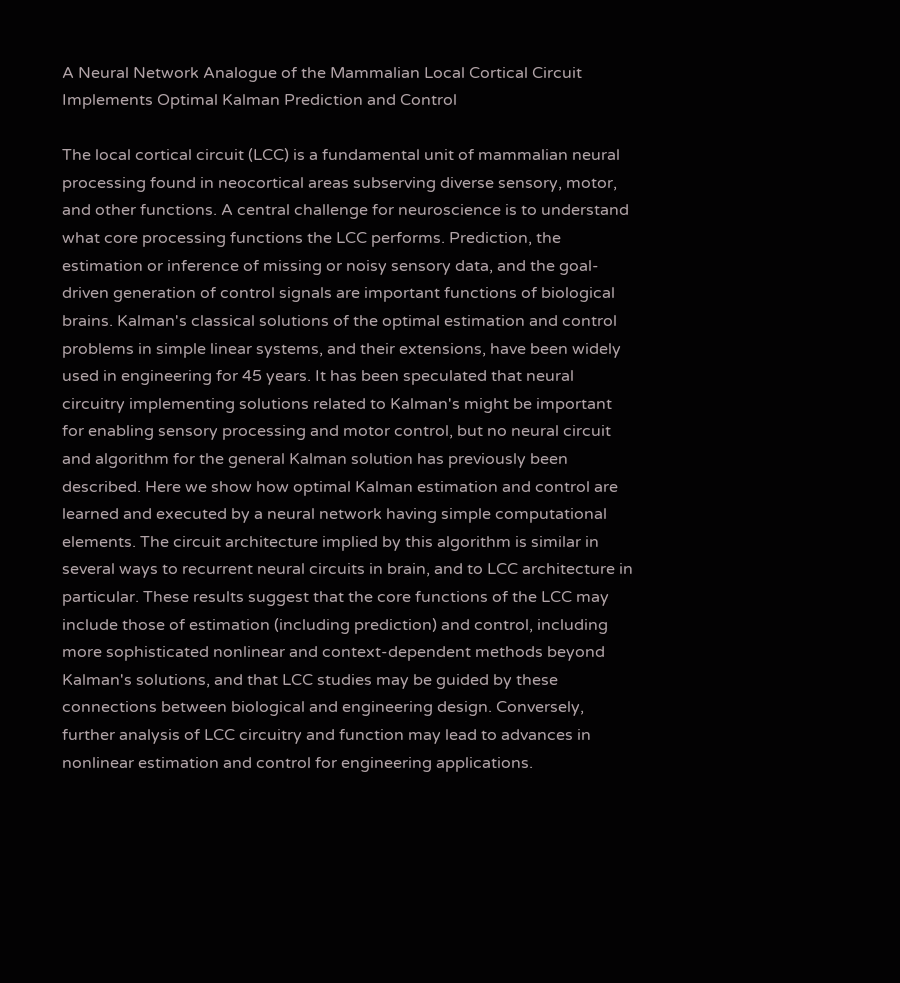A Neural Network Analogue of the Mammalian Local Cortical Circuit Implements Optimal Kalman Prediction and Control

The local cortical circuit (LCC) is a fundamental unit of mammalian neural processing found in neocortical areas subserving diverse sensory, motor, and other functions. A central challenge for neuroscience is to understand what core processing functions the LCC performs. Prediction, the estimation or inference of missing or noisy sensory data, and the goal-driven generation of control signals are important functions of biological brains. Kalman's classical solutions of the optimal estimation and control problems in simple linear systems, and their extensions, have been widely used in engineering for 45 years. It has been speculated that neural circuitry implementing solutions related to Kalman's might be important for enabling sensory processing and motor control, but no neural circuit and algorithm for the general Kalman solution has previously been described. Here we show how optimal Kalman estimation and control are learned and executed by a neural network having simple computational elements. The circuit architecture implied by this algorithm is similar in several ways to recurrent neural circuits in brain, and to LCC architecture in particular. These results suggest that the core functions of the LCC may include those of estimation (including prediction) and control, including more sophisticated nonlinear and context-dependent methods beyond Kalman's solutions, and that LCC studies may be guided by these connections between biological and engineering design. Conversely, further analysis of LCC circuitry and function may lead to advances in nonlinear estimation and control for engineering applications.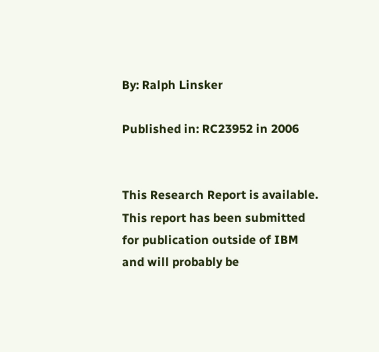By: Ralph Linsker

Published in: RC23952 in 2006


This Research Report is available. This report has been submitted for publication outside of IBM and will probably be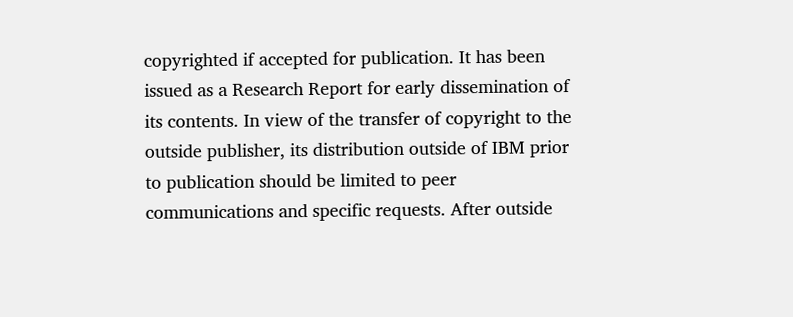copyrighted if accepted for publication. It has been issued as a Research Report for early dissemination of its contents. In view of the transfer of copyright to the outside publisher, its distribution outside of IBM prior to publication should be limited to peer communications and specific requests. After outside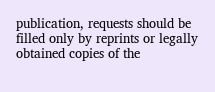publication, requests should be filled only by reprints or legally obtained copies of the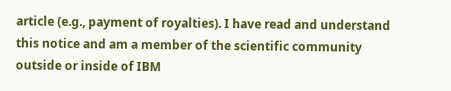article (e.g., payment of royalties). I have read and understand this notice and am a member of the scientific community outside or inside of IBM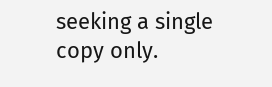seeking a single copy only.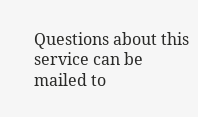Questions about this service can be mailed to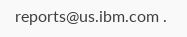reports@us.ibm.com .